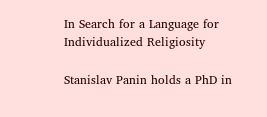In Search for a Language for Individualized Religiosity

Stanislav Panin holds a PhD in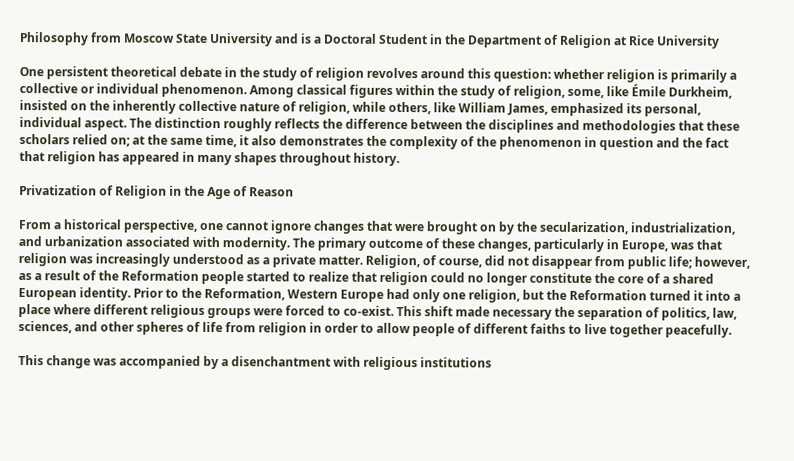Philosophy from Moscow State University and is a Doctoral Student in the Department of Religion at Rice University

One persistent theoretical debate in the study of religion revolves around this question: whether religion is primarily a collective or individual phenomenon. Among classical figures within the study of religion, some, like Émile Durkheim, insisted on the inherently collective nature of religion, while others, like William James, emphasized its personal, individual aspect. The distinction roughly reflects the difference between the disciplines and methodologies that these scholars relied on; at the same time, it also demonstrates the complexity of the phenomenon in question and the fact that religion has appeared in many shapes throughout history.

Privatization of Religion in the Age of Reason

From a historical perspective, one cannot ignore changes that were brought on by the secularization, industrialization, and urbanization associated with modernity. The primary outcome of these changes, particularly in Europe, was that religion was increasingly understood as a private matter. Religion, of course, did not disappear from public life; however, as a result of the Reformation people started to realize that religion could no longer constitute the core of a shared European identity. Prior to the Reformation, Western Europe had only one religion, but the Reformation turned it into a place where different religious groups were forced to co-exist. This shift made necessary the separation of politics, law, sciences, and other spheres of life from religion in order to allow people of different faiths to live together peacefully.

This change was accompanied by a disenchantment with religious institutions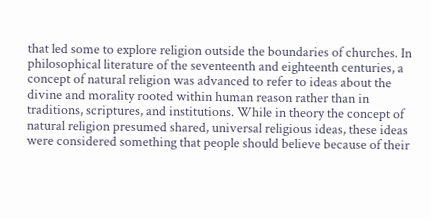that led some to explore religion outside the boundaries of churches. In philosophical literature of the seventeenth and eighteenth centuries, a concept of natural religion was advanced to refer to ideas about the divine and morality rooted within human reason rather than in traditions, scriptures, and institutions. While in theory the concept of natural religion presumed shared, universal religious ideas, these ideas were considered something that people should believe because of their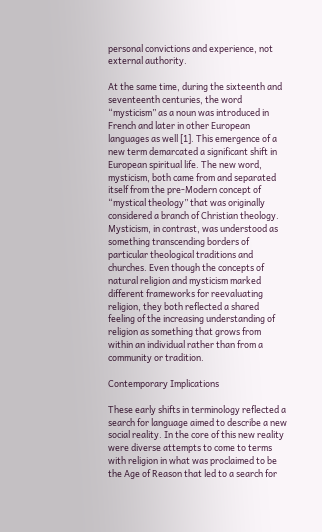personal convictions and experience, not external authority.

At the same time, during the sixteenth and seventeenth centuries, the word “mysticism” as a noun was introduced in French and later in other European languages as well [1]. This emergence of a new term demarcated a significant shift in European spiritual life. The new word, mysticism, both came from and separated itself from the pre-Modern concept of “mystical theology” that was originally considered a branch of Christian theology. Mysticism, in contrast, was understood as something transcending borders of particular theological traditions and churches. Even though the concepts of natural religion and mysticism marked different frameworks for reevaluating religion, they both reflected a shared feeling of the increasing understanding of religion as something that grows from within an individual rather than from a community or tradition.

Contemporary Implications

These early shifts in terminology reflected a search for language aimed to describe a new social reality. In the core of this new reality were diverse attempts to come to terms with religion in what was proclaimed to be the Age of Reason that led to a search for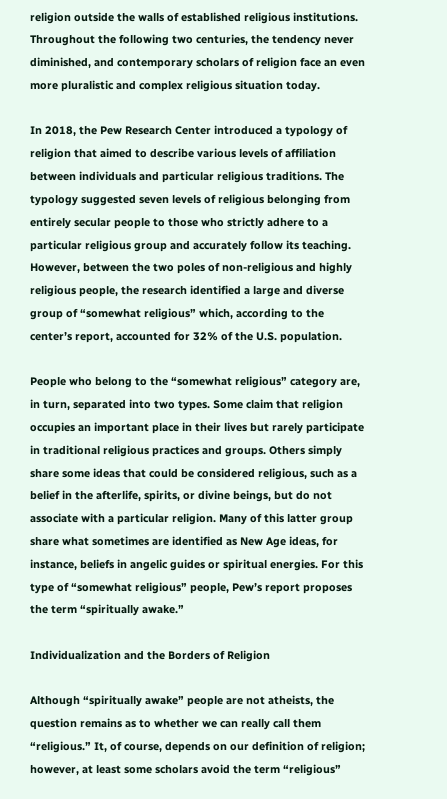religion outside the walls of established religious institutions. Throughout the following two centuries, the tendency never diminished, and contemporary scholars of religion face an even more pluralistic and complex religious situation today.

In 2018, the Pew Research Center introduced a typology of religion that aimed to describe various levels of affiliation between individuals and particular religious traditions. The typology suggested seven levels of religious belonging from entirely secular people to those who strictly adhere to a particular religious group and accurately follow its teaching. However, between the two poles of non-religious and highly religious people, the research identified a large and diverse group of “somewhat religious” which, according to the center’s report, accounted for 32% of the U.S. population.

People who belong to the “somewhat religious” category are, in turn, separated into two types. Some claim that religion occupies an important place in their lives but rarely participate in traditional religious practices and groups. Others simply share some ideas that could be considered religious, such as a belief in the afterlife, spirits, or divine beings, but do not associate with a particular religion. Many of this latter group share what sometimes are identified as New Age ideas, for instance, beliefs in angelic guides or spiritual energies. For this type of “somewhat religious” people, Pew’s report proposes the term “spiritually awake.”

Individualization and the Borders of Religion

Although “spiritually awake” people are not atheists, the question remains as to whether we can really call them “religious.” It, of course, depends on our definition of religion; however, at least some scholars avoid the term “religious”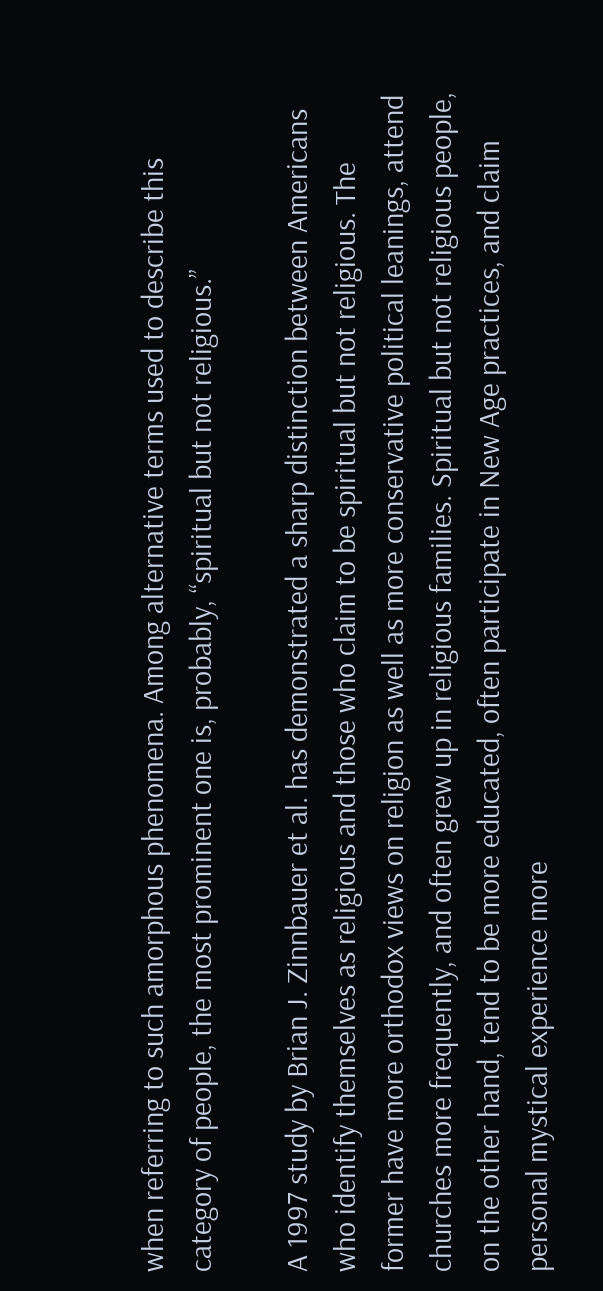when referring to such amorphous phenomena. Among alternative terms used to describe this category of people, the most prominent one is, probably, “spiritual but not religious.”

A 1997 study by Brian J. Zinnbauer et al. has demonstrated a sharp distinction between Americans who identify themselves as religious and those who claim to be spiritual but not religious. The former have more orthodox views on religion as well as more conservative political leanings, attend churches more frequently, and often grew up in religious families. Spiritual but not religious people, on the other hand, tend to be more educated, often participate in New Age practices, and claim personal mystical experience more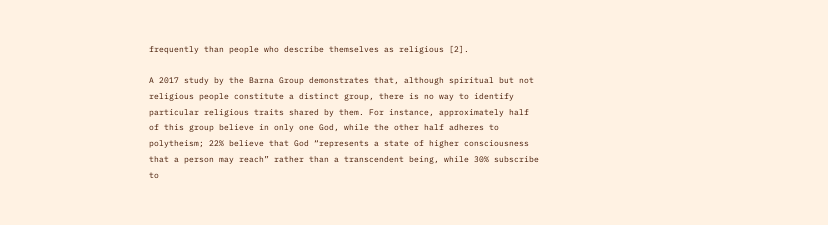frequently than people who describe themselves as religious [2].

A 2017 study by the Barna Group demonstrates that, although spiritual but not religious people constitute a distinct group, there is no way to identify particular religious traits shared by them. For instance, approximately half of this group believe in only one God, while the other half adheres to polytheism; 22% believe that God “represents a state of higher consciousness that a person may reach” rather than a transcendent being, while 30% subscribe to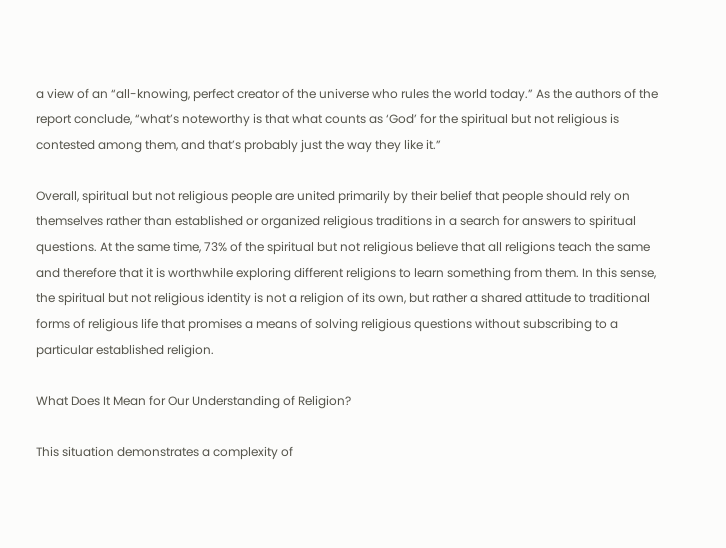a view of an “all-knowing, perfect creator of the universe who rules the world today.” As the authors of the report conclude, “what’s noteworthy is that what counts as ‘God’ for the spiritual but not religious is contested among them, and that’s probably just the way they like it.”

Overall, spiritual but not religious people are united primarily by their belief that people should rely on themselves rather than established or organized religious traditions in a search for answers to spiritual questions. At the same time, 73% of the spiritual but not religious believe that all religions teach the same and therefore that it is worthwhile exploring different religions to learn something from them. In this sense, the spiritual but not religious identity is not a religion of its own, but rather a shared attitude to traditional forms of religious life that promises a means of solving religious questions without subscribing to a particular established religion.

What Does It Mean for Our Understanding of Religion?

This situation demonstrates a complexity of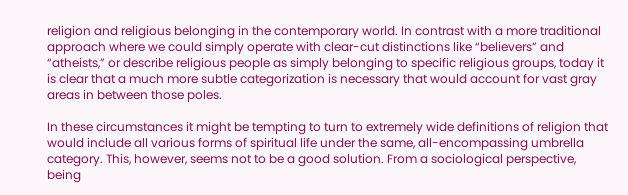religion and religious belonging in the contemporary world. In contrast with a more traditional approach where we could simply operate with clear-cut distinctions like “believers” and “atheists,” or describe religious people as simply belonging to specific religious groups, today it is clear that a much more subtle categorization is necessary that would account for vast gray areas in between those poles.

In these circumstances it might be tempting to turn to extremely wide definitions of religion that would include all various forms of spiritual life under the same, all-encompassing umbrella category. This, however, seems not to be a good solution. From a sociological perspective, being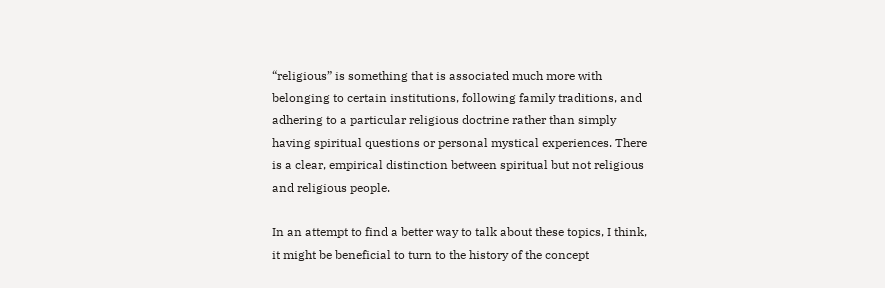“religious” is something that is associated much more with belonging to certain institutions, following family traditions, and adhering to a particular religious doctrine rather than simply having spiritual questions or personal mystical experiences. There is a clear, empirical distinction between spiritual but not religious and religious people.

In an attempt to find a better way to talk about these topics, I think, it might be beneficial to turn to the history of the concept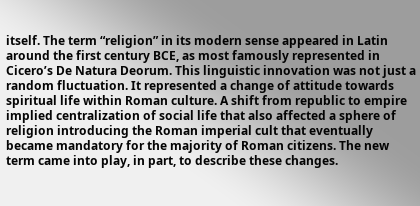itself. The term “religion” in its modern sense appeared in Latin around the first century BCE, as most famously represented in Cicero’s De Natura Deorum. This linguistic innovation was not just a random fluctuation. It represented a change of attitude towards spiritual life within Roman culture. A shift from republic to empire implied centralization of social life that also affected a sphere of religion introducing the Roman imperial cult that eventually became mandatory for the majority of Roman citizens. The new term came into play, in part, to describe these changes.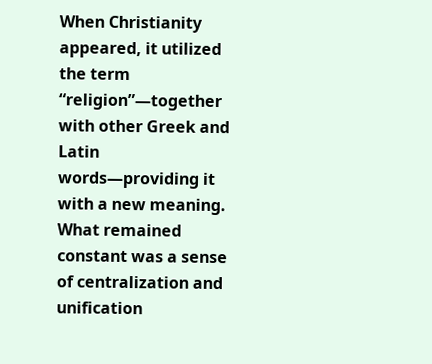When Christianity appeared, it utilized the term “religion”—together with other Greek and Latin words—providing it with a new meaning. What remained constant was a sense of centralization and unification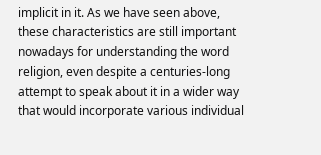implicit in it. As we have seen above, these characteristics are still important nowadays for understanding the word religion, even despite a centuries-long attempt to speak about it in a wider way that would incorporate various individual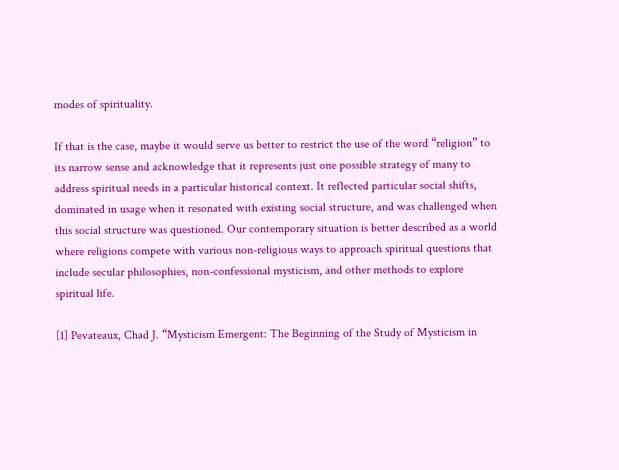modes of spirituality.

If that is the case, maybe it would serve us better to restrict the use of the word “religion” to its narrow sense and acknowledge that it represents just one possible strategy of many to address spiritual needs in a particular historical context. It reflected particular social shifts, dominated in usage when it resonated with existing social structure, and was challenged when this social structure was questioned. Our contemporary situation is better described as a world where religions compete with various non-religious ways to approach spiritual questions that include secular philosophies, non-confessional mysticism, and other methods to explore spiritual life.

[1] Pevateaux, Chad J. “Mysticism Emergent: The Beginning of the Study of Mysticism in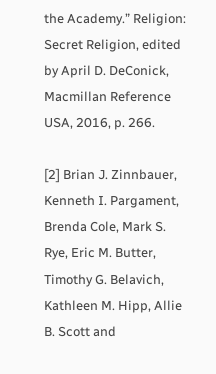the Academy.” Religion: Secret Religion, edited by April D. DeConick, Macmillan Reference USA, 2016, p. 266.

[2] Brian J. Zinnbauer, Kenneth I. Pargament, Brenda Cole, Mark S. Rye, Eric M. Butter, Timothy G. Belavich, Kathleen M. Hipp, Allie B. Scott and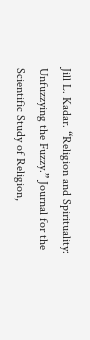Jill L. Kadar. “Religion and Spirituality: Unfuzzying the Fuzzy.” Journal for the Scientific Study of Religion,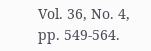Vol. 36, No. 4, pp. 549-564.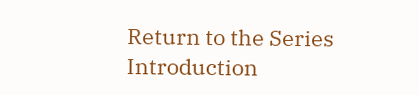Return to the Series Introduction